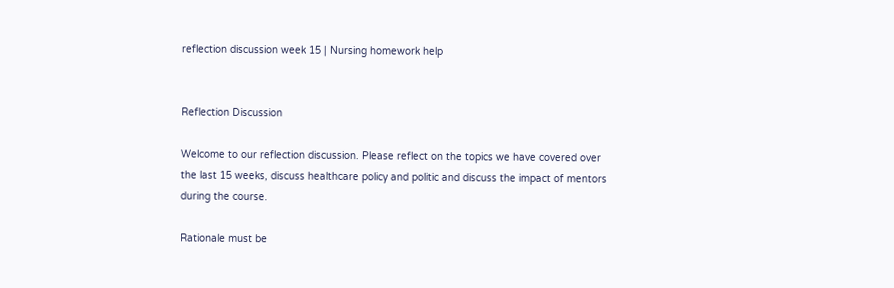reflection discussion week 15 | Nursing homework help


Reflection Discussion

Welcome to our reflection discussion. Please reflect on the topics we have covered over the last 15 weeks, discuss healthcare policy and politic and discuss the impact of mentors during the course.

Rationale must be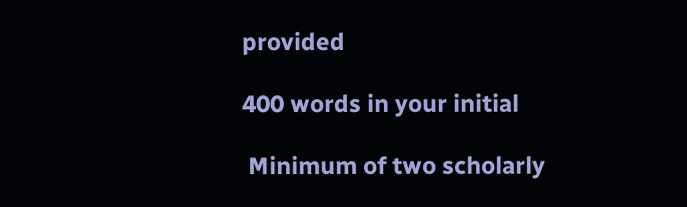provided

400 words in your initial

 Minimum of two scholarly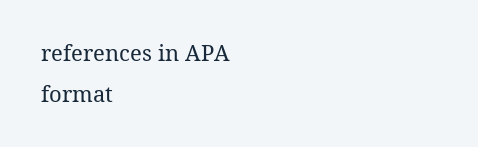references in APA format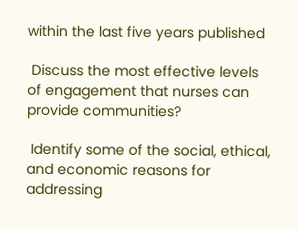within the last five years published

 Discuss the most effective levels of engagement that nurses can provide communities?

 Identify some of the social, ethical, and economic reasons for addressing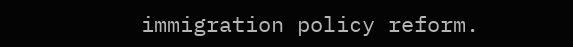immigration policy reform.